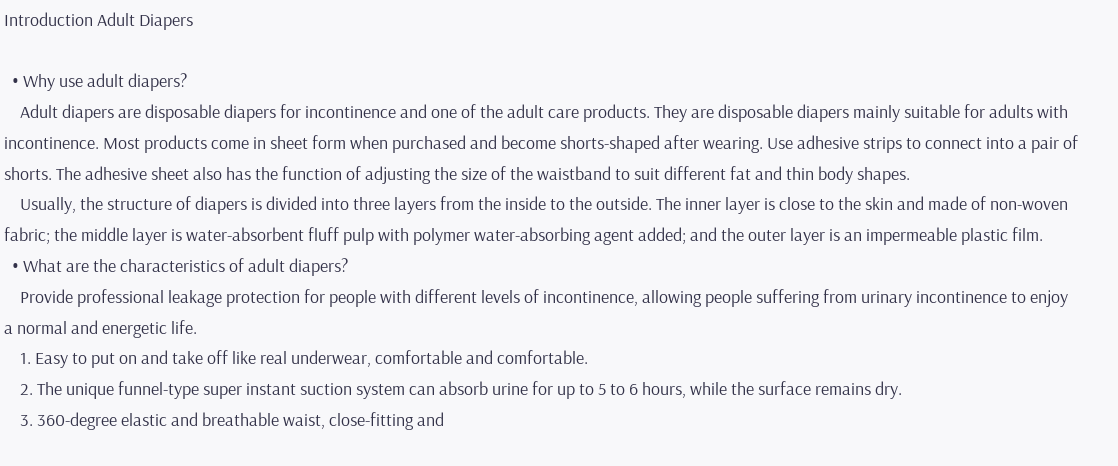Introduction Adult Diapers

  • Why use adult diapers?
    Adult diapers are disposable diapers for incontinence and one of the adult care products. They are disposable diapers mainly suitable for adults with incontinence. Most products come in sheet form when purchased and become shorts-shaped after wearing. Use adhesive strips to connect into a pair of shorts. The adhesive sheet also has the function of adjusting the size of the waistband to suit different fat and thin body shapes.
    Usually, the structure of diapers is divided into three layers from the inside to the outside. The inner layer is close to the skin and made of non-woven fabric; the middle layer is water-absorbent fluff pulp with polymer water-absorbing agent added; and the outer layer is an impermeable plastic film.
  • What are the characteristics of adult diapers?
    Provide professional leakage protection for people with different levels of incontinence, allowing people suffering from urinary incontinence to enjoy a normal and energetic life.
    1. Easy to put on and take off like real underwear, comfortable and comfortable.
    2. The unique funnel-type super instant suction system can absorb urine for up to 5 to 6 hours, while the surface remains dry.
    3. 360-degree elastic and breathable waist, close-fitting and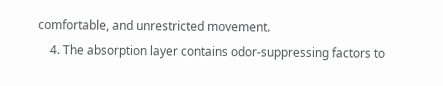comfortable, and unrestricted movement.
    4. The absorption layer contains odor-suppressing factors to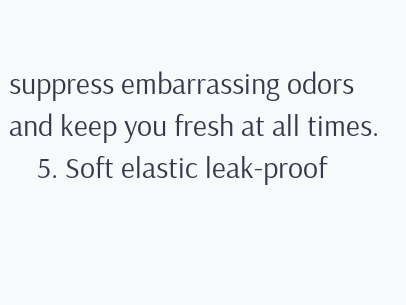suppress embarrassing odors and keep you fresh at all times.
    5. Soft elastic leak-proof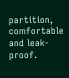partition, comfortable and leak-proof.